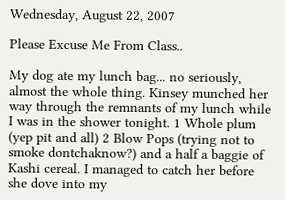Wednesday, August 22, 2007

Please Excuse Me From Class..

My dog ate my lunch bag... no seriously, almost the whole thing. Kinsey munched her way through the remnants of my lunch while I was in the shower tonight. 1 Whole plum (yep pit and all) 2 Blow Pops (trying not to smoke dontchaknow?) and a half a baggie of Kashi cereal. I managed to catch her before she dove into my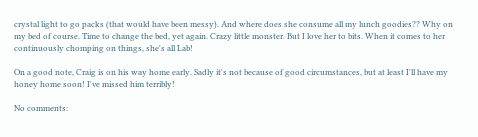crystal light to go packs (that would have been messy). And where does she consume all my lunch goodies?? Why on my bed of course. Time to change the bed, yet again. Crazy little monster. But I love her to bits. When it comes to her continuously chomping on things, she's all Lab!

On a good note, Craig is on his way home early. Sadly it's not because of good circumstances, but at least I'll have my honey home soon! I've missed him terribly!

No comments: